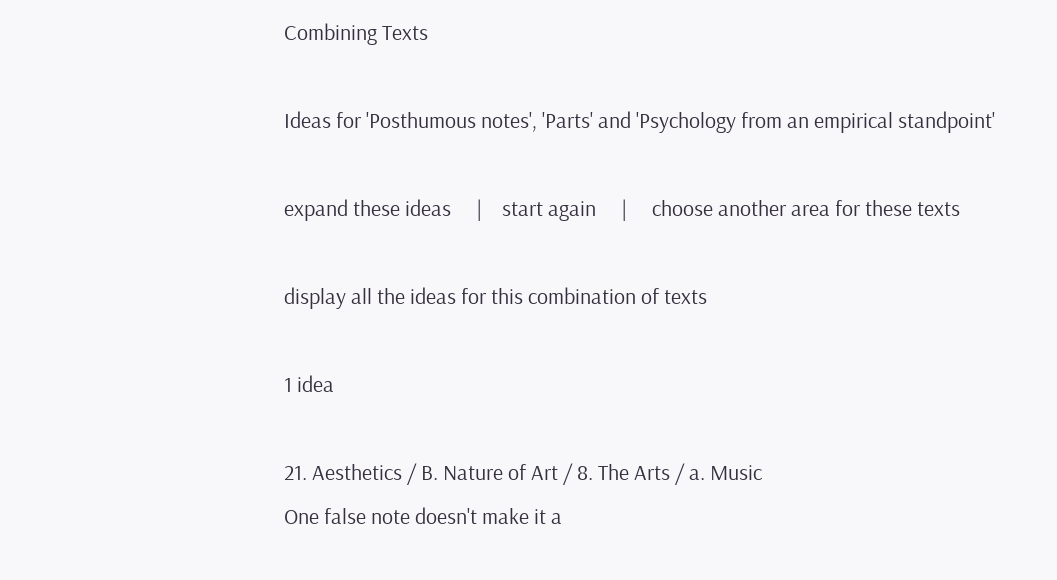Combining Texts

Ideas for 'Posthumous notes', 'Parts' and 'Psychology from an empirical standpoint'

expand these ideas     |    start again     |     choose another area for these texts

display all the ideas for this combination of texts

1 idea

21. Aesthetics / B. Nature of Art / 8. The Arts / a. Music
One false note doesn't make it a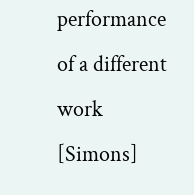performance of a different work [Simons]